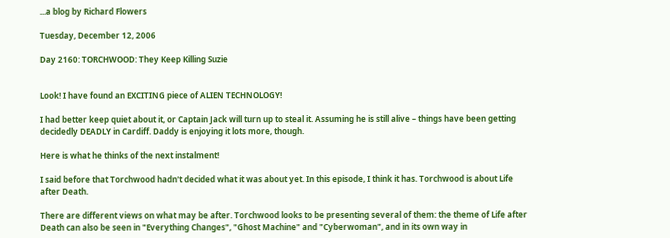...a blog by Richard Flowers

Tuesday, December 12, 2006

Day 2160: TORCHWOOD: They Keep Killing Suzie


Look! I have found an EXCITING piece of ALIEN TECHNOLOGY!

I had better keep quiet about it, or Captain Jack will turn up to steal it. Assuming he is still alive – things have been getting decidedly DEADLY in Cardiff. Daddy is enjoying it lots more, though.

Here is what he thinks of the next instalment!

I said before that Torchwood hadn't decided what it was about yet. In this episode, I think it has. Torchwood is about Life after Death.

There are different views on what may be after. Torchwood looks to be presenting several of them: the theme of Life after Death can also be seen in "Everything Changes", "Ghost Machine" and "Cyberwoman", and in its own way in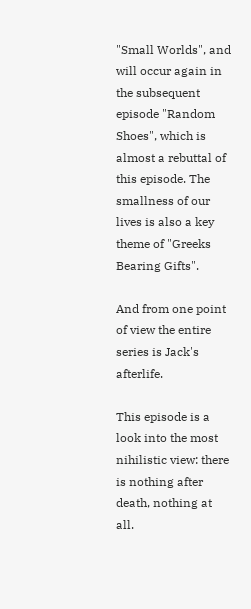"Small Worlds", and will occur again in the subsequent episode "Random Shoes", which is almost a rebuttal of this episode. The smallness of our lives is also a key theme of "Greeks Bearing Gifts".

And from one point of view the entire series is Jack's afterlife.

This episode is a look into the most nihilistic view: there is nothing after death, nothing at all.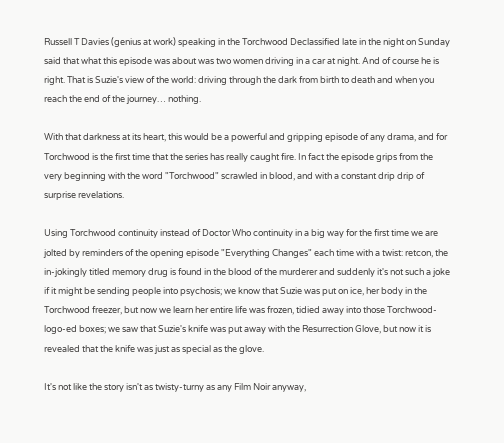Russell T Davies (genius at work) speaking in the Torchwood Declassified late in the night on Sunday said that what this episode was about was two women driving in a car at night. And of course he is right. That is Suzie's view of the world: driving through the dark from birth to death and when you reach the end of the journey… nothing.

With that darkness at its heart, this would be a powerful and gripping episode of any drama, and for Torchwood is the first time that the series has really caught fire. In fact the episode grips from the very beginning with the word "Torchwood" scrawled in blood, and with a constant drip drip of surprise revelations.

Using Torchwood continuity instead of Doctor Who continuity in a big way for the first time we are jolted by reminders of the opening episode "Everything Changes" each time with a twist: retcon, the in-jokingly titled memory drug is found in the blood of the murderer and suddenly it's not such a joke if it might be sending people into psychosis; we know that Suzie was put on ice, her body in the Torchwood freezer, but now we learn her entire life was frozen, tidied away into those Torchwood-logo-ed boxes; we saw that Suzie's knife was put away with the Resurrection Glove, but now it is revealed that the knife was just as special as the glove.

It's not like the story isn't as twisty-turny as any Film Noir anyway,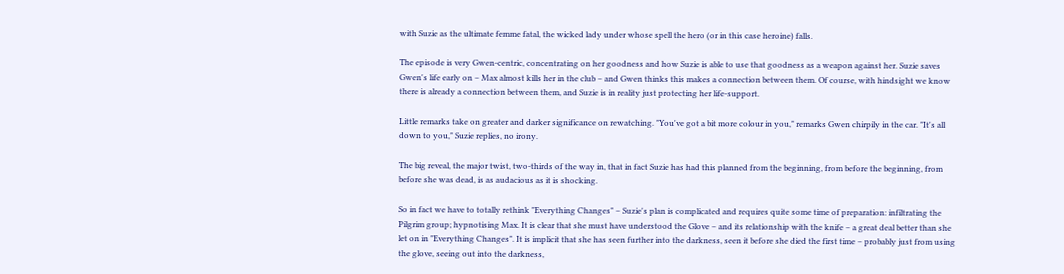with Suzie as the ultimate femme fatal, the wicked lady under whose spell the hero (or in this case heroine) falls.

The episode is very Gwen-centric, concentrating on her goodness and how Suzie is able to use that goodness as a weapon against her. Suzie saves Gwen's life early on – Max almost kills her in the club – and Gwen thinks this makes a connection between them. Of course, with hindsight we know there is already a connection between them, and Suzie is in reality just protecting her life-support.

Little remarks take on greater and darker significance on rewatching. "You've got a bit more colour in you," remarks Gwen chirpily in the car. "It's all down to you," Suzie replies, no irony.

The big reveal, the major twist, two-thirds of the way in, that in fact Suzie has had this planned from the beginning, from before the beginning, from before she was dead, is as audacious as it is shocking.

So in fact we have to totally rethink "Everything Changes" – Suzie's plan is complicated and requires quite some time of preparation: infiltrating the Pilgrim group; hypnotising Max. It is clear that she must have understood the Glove – and its relationship with the knife – a great deal better than she let on in "Everything Changes". It is implicit that she has seen further into the darkness, seen it before she died the first time – probably just from using the glove, seeing out into the darkness,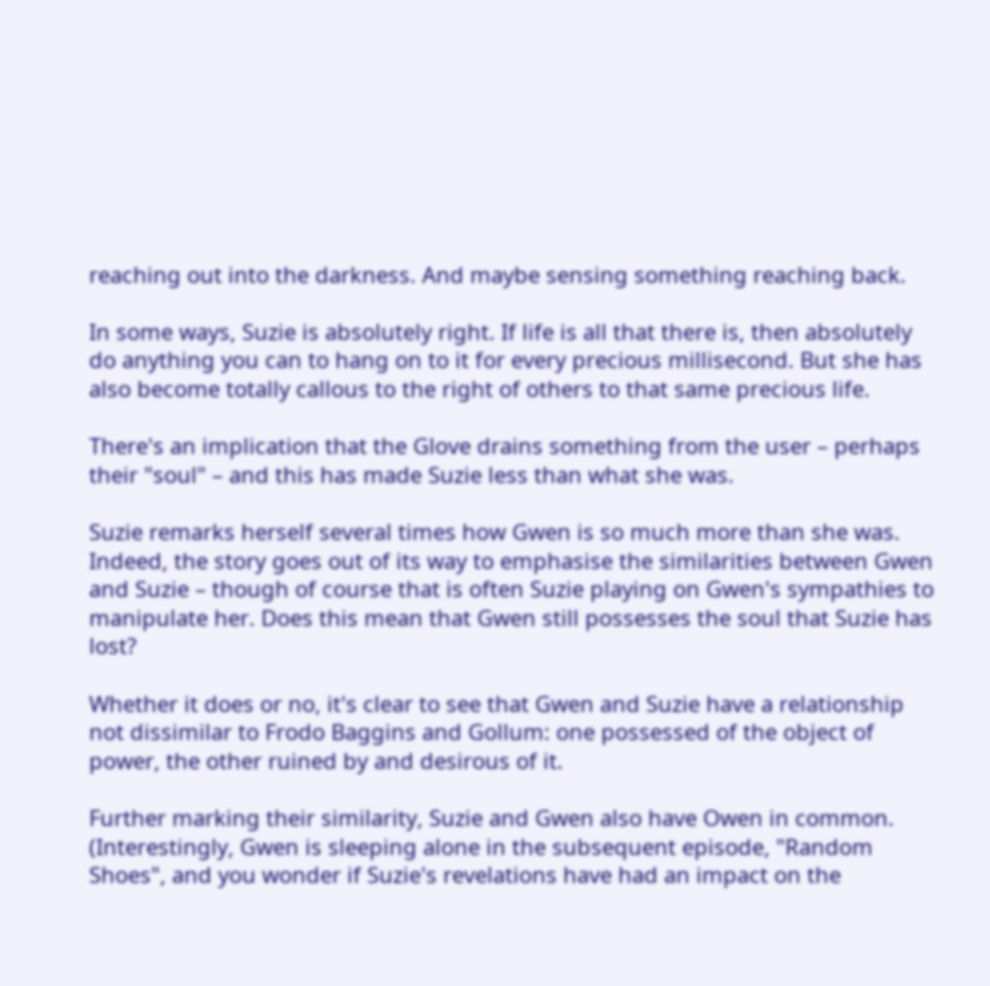reaching out into the darkness. And maybe sensing something reaching back.

In some ways, Suzie is absolutely right. If life is all that there is, then absolutely do anything you can to hang on to it for every precious millisecond. But she has also become totally callous to the right of others to that same precious life.

There's an implication that the Glove drains something from the user – perhaps their "soul" – and this has made Suzie less than what she was.

Suzie remarks herself several times how Gwen is so much more than she was. Indeed, the story goes out of its way to emphasise the similarities between Gwen and Suzie – though of course that is often Suzie playing on Gwen's sympathies to manipulate her. Does this mean that Gwen still possesses the soul that Suzie has lost?

Whether it does or no, it's clear to see that Gwen and Suzie have a relationship not dissimilar to Frodo Baggins and Gollum: one possessed of the object of power, the other ruined by and desirous of it.

Further marking their similarity, Suzie and Gwen also have Owen in common. (Interestingly, Gwen is sleeping alone in the subsequent episode, "Random Shoes", and you wonder if Suzie's revelations have had an impact on the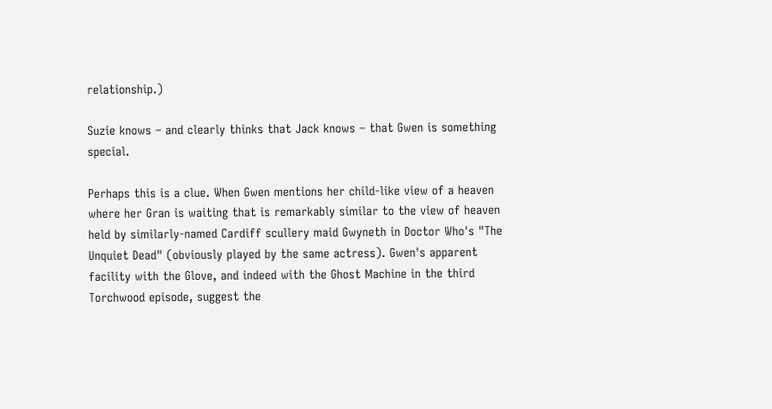relationship.)

Suzie knows – and clearly thinks that Jack knows – that Gwen is something special.

Perhaps this is a clue. When Gwen mentions her child-like view of a heaven where her Gran is waiting that is remarkably similar to the view of heaven held by similarly-named Cardiff scullery maid Gwyneth in Doctor Who's "The Unquiet Dead" (obviously played by the same actress). Gwen's apparent facility with the Glove, and indeed with the Ghost Machine in the third Torchwood episode, suggest the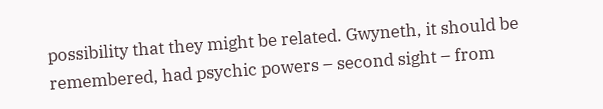possibility that they might be related. Gwyneth, it should be remembered, had psychic powers – second sight – from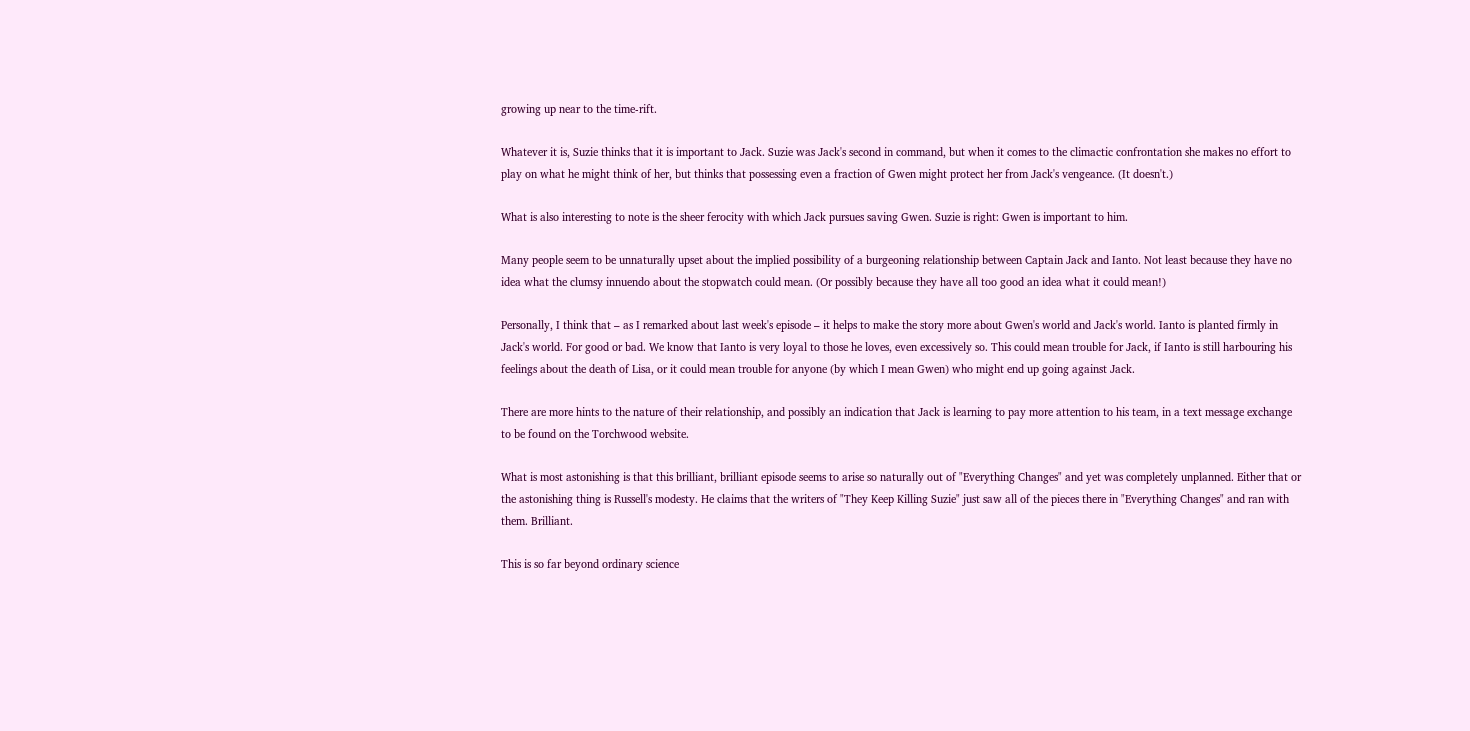growing up near to the time-rift.

Whatever it is, Suzie thinks that it is important to Jack. Suzie was Jack's second in command, but when it comes to the climactic confrontation she makes no effort to play on what he might think of her, but thinks that possessing even a fraction of Gwen might protect her from Jack's vengeance. (It doesn't.)

What is also interesting to note is the sheer ferocity with which Jack pursues saving Gwen. Suzie is right: Gwen is important to him.

Many people seem to be unnaturally upset about the implied possibility of a burgeoning relationship between Captain Jack and Ianto. Not least because they have no idea what the clumsy innuendo about the stopwatch could mean. (Or possibly because they have all too good an idea what it could mean!)

Personally, I think that – as I remarked about last week's episode – it helps to make the story more about Gwen's world and Jack's world. Ianto is planted firmly in Jack's world. For good or bad. We know that Ianto is very loyal to those he loves, even excessively so. This could mean trouble for Jack, if Ianto is still harbouring his feelings about the death of Lisa, or it could mean trouble for anyone (by which I mean Gwen) who might end up going against Jack.

There are more hints to the nature of their relationship, and possibly an indication that Jack is learning to pay more attention to his team, in a text message exchange to be found on the Torchwood website.

What is most astonishing is that this brilliant, brilliant episode seems to arise so naturally out of "Everything Changes" and yet was completely unplanned. Either that or the astonishing thing is Russell's modesty. He claims that the writers of "They Keep Killing Suzie" just saw all of the pieces there in "Everything Changes" and ran with them. Brilliant.

This is so far beyond ordinary science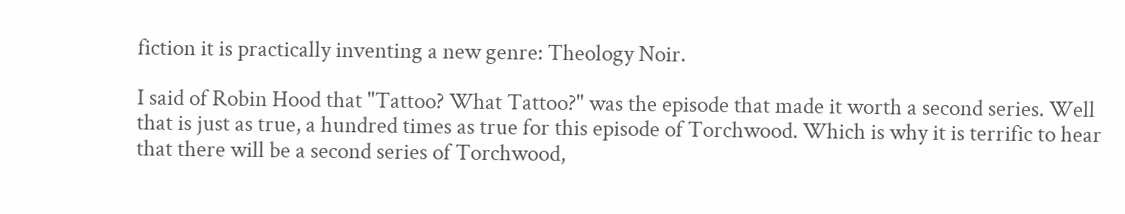fiction it is practically inventing a new genre: Theology Noir.

I said of Robin Hood that "Tattoo? What Tattoo?" was the episode that made it worth a second series. Well that is just as true, a hundred times as true for this episode of Torchwood. Which is why it is terrific to hear that there will be a second series of Torchwood,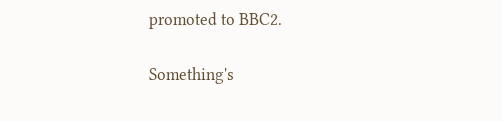promoted to BBC2.

Something's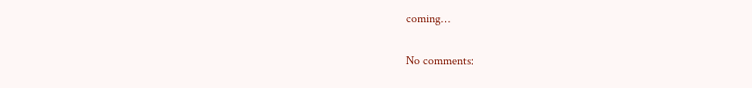coming…

No comments: